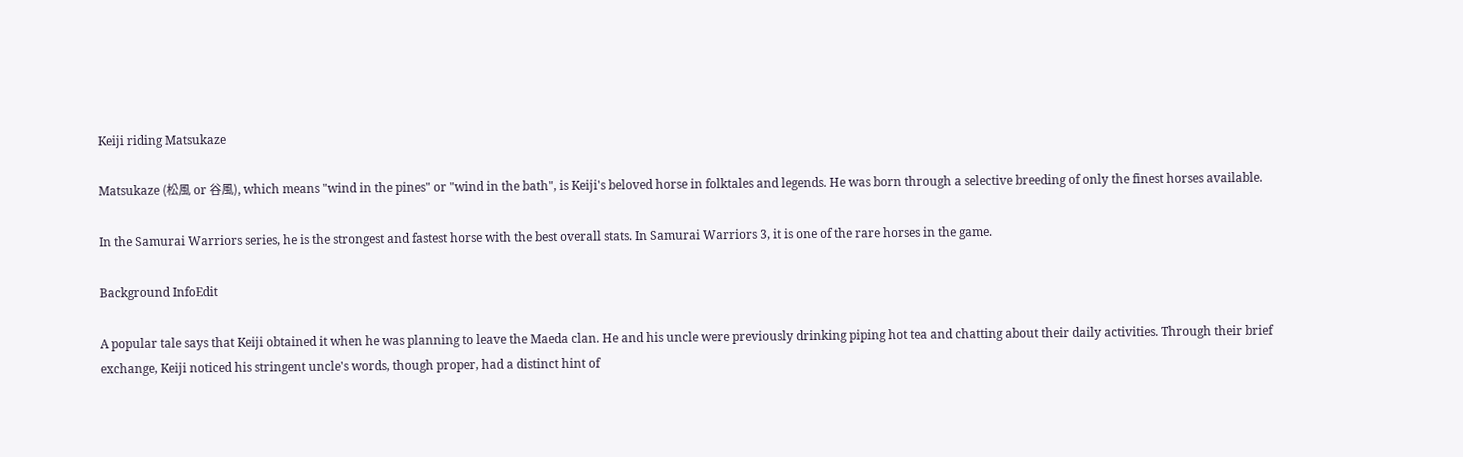Keiji riding Matsukaze

Matsukaze (松風 or 谷風), which means "wind in the pines" or "wind in the bath", is Keiji's beloved horse in folktales and legends. He was born through a selective breeding of only the finest horses available.

In the Samurai Warriors series, he is the strongest and fastest horse with the best overall stats. In Samurai Warriors 3, it is one of the rare horses in the game.

Background InfoEdit

A popular tale says that Keiji obtained it when he was planning to leave the Maeda clan. He and his uncle were previously drinking piping hot tea and chatting about their daily activities. Through their brief exchange, Keiji noticed his stringent uncle's words, though proper, had a distinct hint of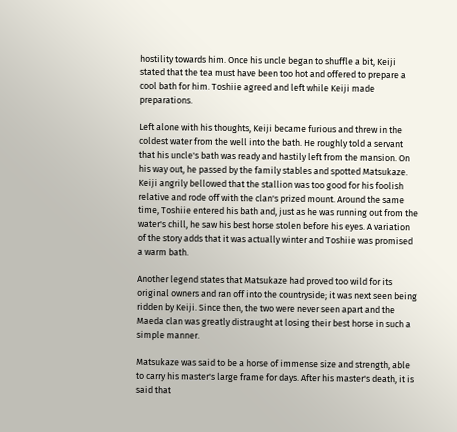hostility towards him. Once his uncle began to shuffle a bit, Keiji stated that the tea must have been too hot and offered to prepare a cool bath for him. Toshiie agreed and left while Keiji made preparations.

Left alone with his thoughts, Keiji became furious and threw in the coldest water from the well into the bath. He roughly told a servant that his uncle's bath was ready and hastily left from the mansion. On his way out, he passed by the family stables and spotted Matsukaze. Keiji angrily bellowed that the stallion was too good for his foolish relative and rode off with the clan's prized mount. Around the same time, Toshiie entered his bath and, just as he was running out from the water's chill, he saw his best horse stolen before his eyes. A variation of the story adds that it was actually winter and Toshiie was promised a warm bath.

Another legend states that Matsukaze had proved too wild for its original owners and ran off into the countryside; it was next seen being ridden by Keiji. Since then, the two were never seen apart and the Maeda clan was greatly distraught at losing their best horse in such a simple manner.

Matsukaze was said to be a horse of immense size and strength, able to carry his master's large frame for days. After his master's death, it is said that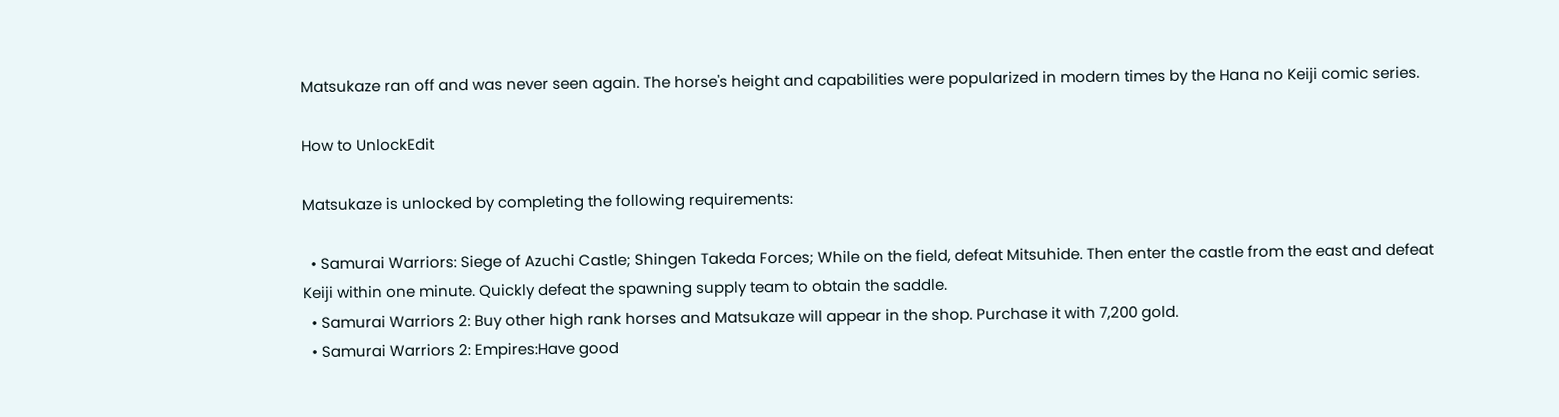Matsukaze ran off and was never seen again. The horse's height and capabilities were popularized in modern times by the Hana no Keiji comic series.

How to UnlockEdit

Matsukaze is unlocked by completing the following requirements:

  • Samurai Warriors: Siege of Azuchi Castle; Shingen Takeda Forces; While on the field, defeat Mitsuhide. Then enter the castle from the east and defeat Keiji within one minute. Quickly defeat the spawning supply team to obtain the saddle.
  • Samurai Warriors 2: Buy other high rank horses and Matsukaze will appear in the shop. Purchase it with 7,200 gold.
  • Samurai Warriors 2: Empires:Have good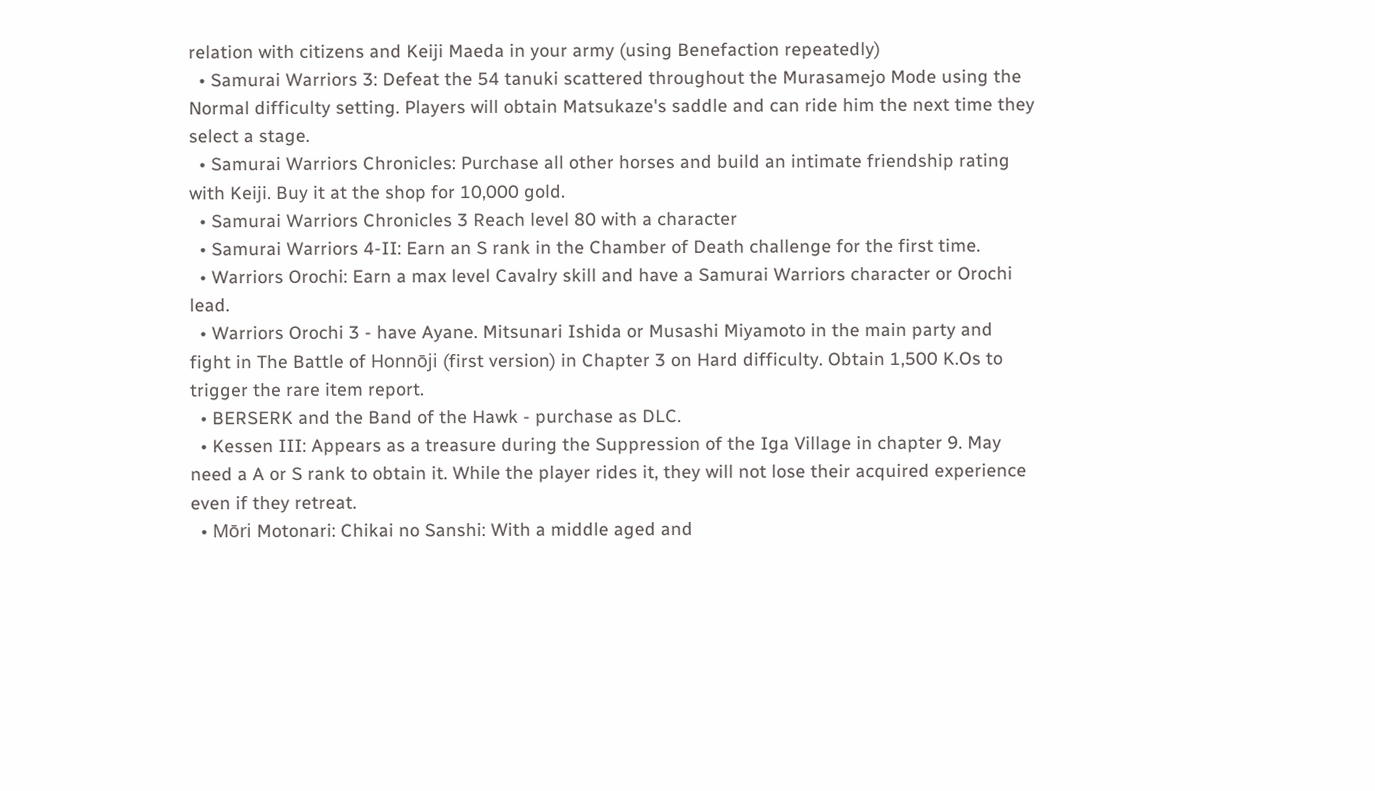relation with citizens and Keiji Maeda in your army (using Benefaction repeatedly)
  • Samurai Warriors 3: Defeat the 54 tanuki scattered throughout the Murasamejo Mode using the Normal difficulty setting. Players will obtain Matsukaze's saddle and can ride him the next time they select a stage.
  • Samurai Warriors Chronicles: Purchase all other horses and build an intimate friendship rating with Keiji. Buy it at the shop for 10,000 gold.
  • Samurai Warriors Chronicles 3 Reach level 80 with a character
  • Samurai Warriors 4-II: Earn an S rank in the Chamber of Death challenge for the first time.
  • Warriors Orochi: Earn a max level Cavalry skill and have a Samurai Warriors character or Orochi lead.
  • Warriors Orochi 3 - have Ayane. Mitsunari Ishida or Musashi Miyamoto in the main party and fight in The Battle of Honnōji (first version) in Chapter 3 on Hard difficulty. Obtain 1,500 K.Os to trigger the rare item report.
  • BERSERK and the Band of the Hawk - purchase as DLC.
  • Kessen III: Appears as a treasure during the Suppression of the Iga Village in chapter 9. May need a A or S rank to obtain it. While the player rides it, they will not lose their acquired experience even if they retreat.
  • Mōri Motonari: Chikai no Sanshi: With a middle aged and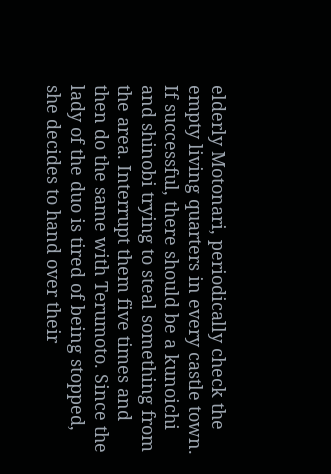elderly Motonari, periodically check the empty living quarters in every castle town. If successful, there should be a kunoichi and shinobi trying to steal something from the area. Interrupt them five times and then do the same with Terumoto. Since the lady of the duo is tired of being stopped, she decides to hand over their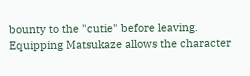bounty to the "cutie" before leaving. Equipping Matsukaze allows the character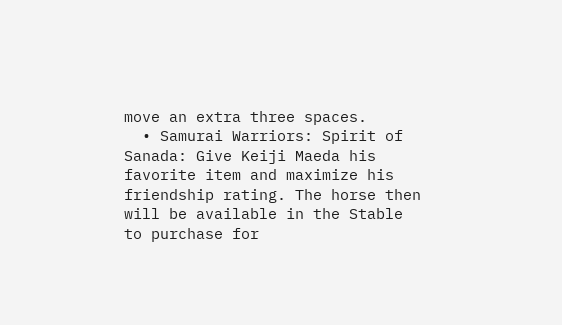move an extra three spaces.
  • Samurai Warriors: Spirit of Sanada: Give Keiji Maeda his favorite item and maximize his friendship rating. The horse then will be available in the Stable to purchase for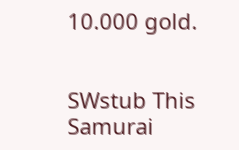10.000 gold.


SWstub This Samurai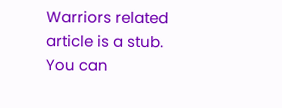Warriors related article is a stub. You can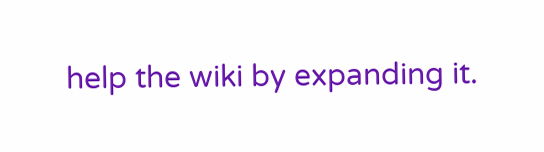help the wiki by expanding it.